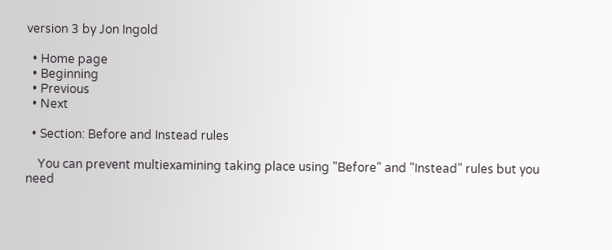version 3 by Jon Ingold

  • Home page
  • Beginning
  • Previous
  • Next

  • Section: Before and Instead rules

    You can prevent multiexamining taking place using "Before" and "Instead" rules but you need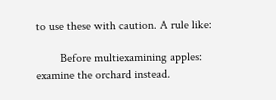to use these with caution. A rule like:

        Before multiexamining apples: examine the orchard instead.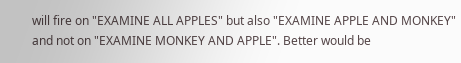will fire on "EXAMINE ALL APPLES" but also "EXAMINE APPLE AND MONKEY" and not on "EXAMINE MONKEY AND APPLE". Better would be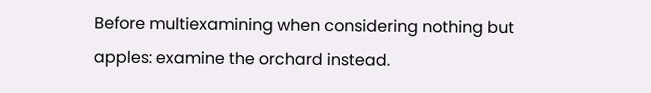Before multiexamining when considering nothing but apples: examine the orchard instead.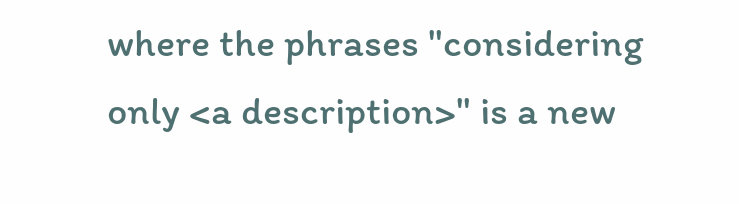where the phrases "considering only <a description>" is a new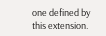one defined by this extension.